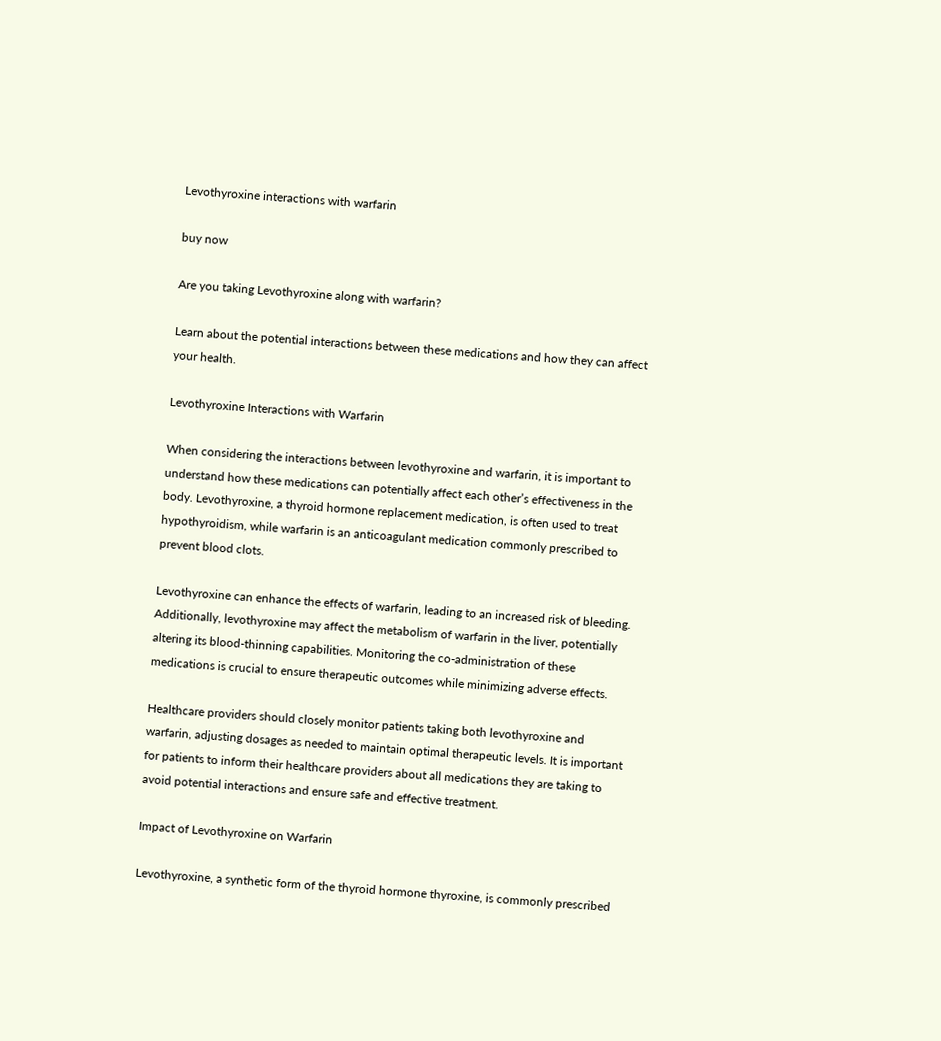Levothyroxine interactions with warfarin

buy now

Are you taking Levothyroxine along with warfarin?

Learn about the potential interactions between these medications and how they can affect your health.

Levothyroxine Interactions with Warfarin

When considering the interactions between levothyroxine and warfarin, it is important to understand how these medications can potentially affect each other’s effectiveness in the body. Levothyroxine, a thyroid hormone replacement medication, is often used to treat hypothyroidism, while warfarin is an anticoagulant medication commonly prescribed to prevent blood clots.

Levothyroxine can enhance the effects of warfarin, leading to an increased risk of bleeding. Additionally, levothyroxine may affect the metabolism of warfarin in the liver, potentially altering its blood-thinning capabilities. Monitoring the co-administration of these medications is crucial to ensure therapeutic outcomes while minimizing adverse effects.

Healthcare providers should closely monitor patients taking both levothyroxine and warfarin, adjusting dosages as needed to maintain optimal therapeutic levels. It is important for patients to inform their healthcare providers about all medications they are taking to avoid potential interactions and ensure safe and effective treatment.

Impact of Levothyroxine on Warfarin

Levothyroxine, a synthetic form of the thyroid hormone thyroxine, is commonly prescribed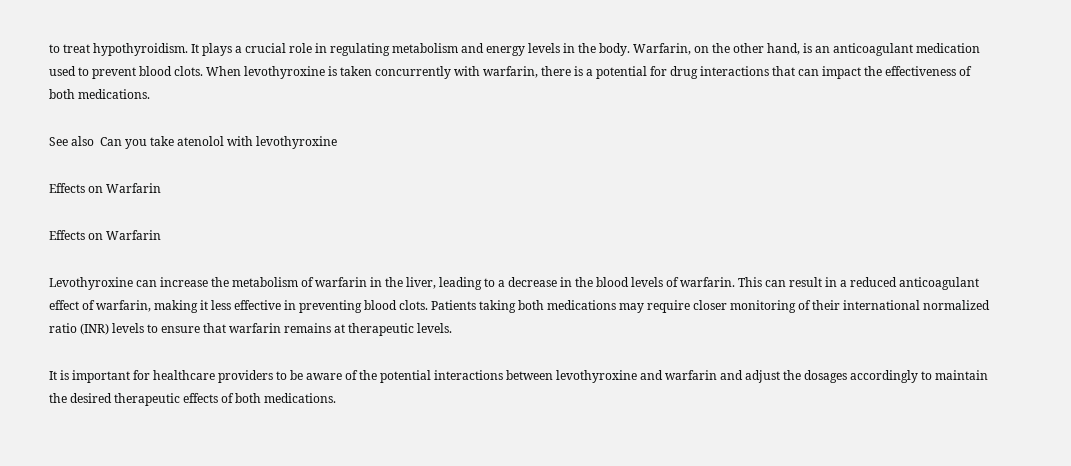to treat hypothyroidism. It plays a crucial role in regulating metabolism and energy levels in the body. Warfarin, on the other hand, is an anticoagulant medication used to prevent blood clots. When levothyroxine is taken concurrently with warfarin, there is a potential for drug interactions that can impact the effectiveness of both medications.

See also  Can you take atenolol with levothyroxine

Effects on Warfarin

Effects on Warfarin

Levothyroxine can increase the metabolism of warfarin in the liver, leading to a decrease in the blood levels of warfarin. This can result in a reduced anticoagulant effect of warfarin, making it less effective in preventing blood clots. Patients taking both medications may require closer monitoring of their international normalized ratio (INR) levels to ensure that warfarin remains at therapeutic levels.

It is important for healthcare providers to be aware of the potential interactions between levothyroxine and warfarin and adjust the dosages accordingly to maintain the desired therapeutic effects of both medications.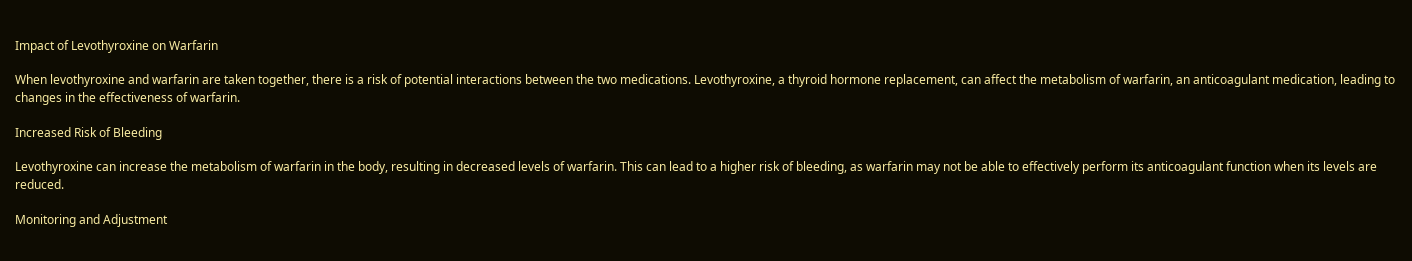Impact of Levothyroxine on Warfarin

When levothyroxine and warfarin are taken together, there is a risk of potential interactions between the two medications. Levothyroxine, a thyroid hormone replacement, can affect the metabolism of warfarin, an anticoagulant medication, leading to changes in the effectiveness of warfarin.

Increased Risk of Bleeding

Levothyroxine can increase the metabolism of warfarin in the body, resulting in decreased levels of warfarin. This can lead to a higher risk of bleeding, as warfarin may not be able to effectively perform its anticoagulant function when its levels are reduced.

Monitoring and Adjustment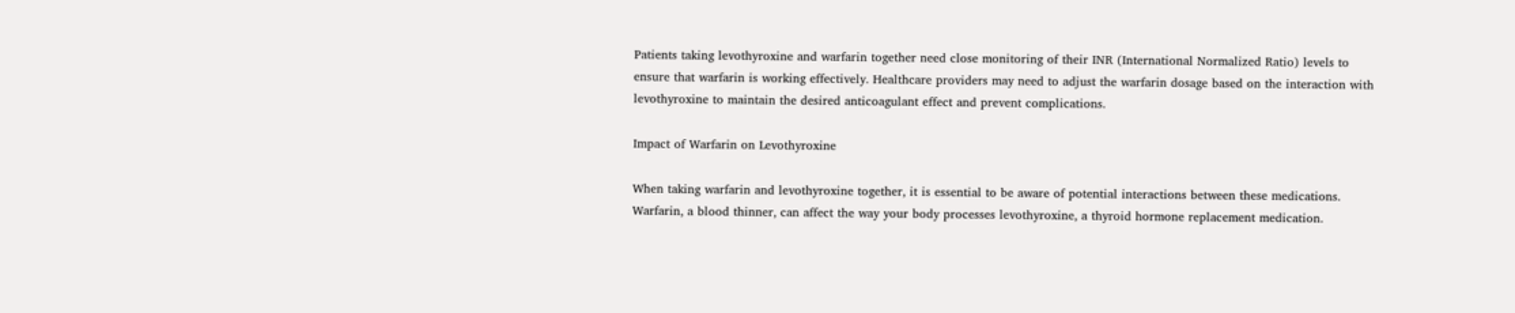Patients taking levothyroxine and warfarin together need close monitoring of their INR (International Normalized Ratio) levels to ensure that warfarin is working effectively. Healthcare providers may need to adjust the warfarin dosage based on the interaction with levothyroxine to maintain the desired anticoagulant effect and prevent complications.

Impact of Warfarin on Levothyroxine

When taking warfarin and levothyroxine together, it is essential to be aware of potential interactions between these medications. Warfarin, a blood thinner, can affect the way your body processes levothyroxine, a thyroid hormone replacement medication.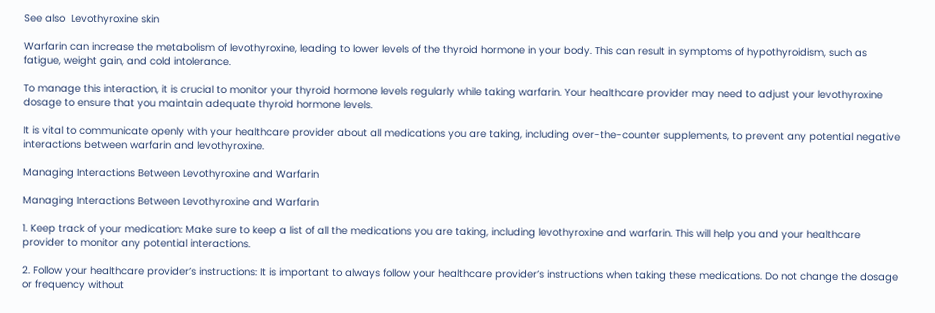See also  Levothyroxine skin

Warfarin can increase the metabolism of levothyroxine, leading to lower levels of the thyroid hormone in your body. This can result in symptoms of hypothyroidism, such as fatigue, weight gain, and cold intolerance.

To manage this interaction, it is crucial to monitor your thyroid hormone levels regularly while taking warfarin. Your healthcare provider may need to adjust your levothyroxine dosage to ensure that you maintain adequate thyroid hormone levels.

It is vital to communicate openly with your healthcare provider about all medications you are taking, including over-the-counter supplements, to prevent any potential negative interactions between warfarin and levothyroxine.

Managing Interactions Between Levothyroxine and Warfarin

Managing Interactions Between Levothyroxine and Warfarin

1. Keep track of your medication: Make sure to keep a list of all the medications you are taking, including levothyroxine and warfarin. This will help you and your healthcare provider to monitor any potential interactions.

2. Follow your healthcare provider’s instructions: It is important to always follow your healthcare provider’s instructions when taking these medications. Do not change the dosage or frequency without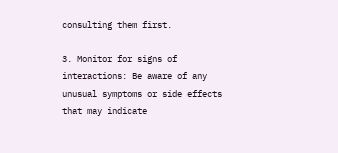consulting them first.

3. Monitor for signs of interactions: Be aware of any unusual symptoms or side effects that may indicate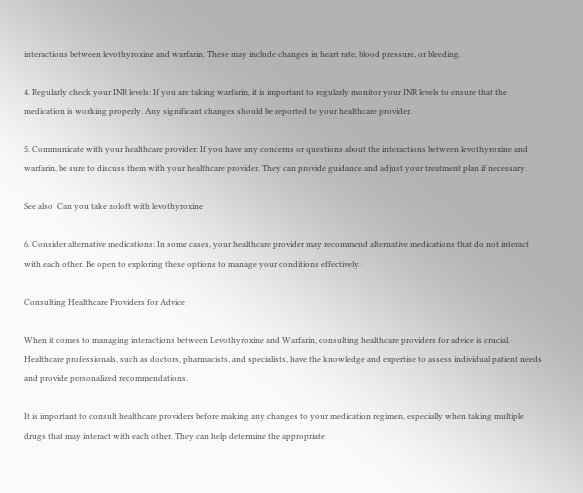interactions between levothyroxine and warfarin. These may include changes in heart rate, blood pressure, or bleeding.

4. Regularly check your INR levels: If you are taking warfarin, it is important to regularly monitor your INR levels to ensure that the medication is working properly. Any significant changes should be reported to your healthcare provider.

5. Communicate with your healthcare provider: If you have any concerns or questions about the interactions between levothyroxine and warfarin, be sure to discuss them with your healthcare provider. They can provide guidance and adjust your treatment plan if necessary.

See also  Can you take zoloft with levothyroxine

6. Consider alternative medications: In some cases, your healthcare provider may recommend alternative medications that do not interact with each other. Be open to exploring these options to manage your conditions effectively.

Consulting Healthcare Providers for Advice

When it comes to managing interactions between Levothyroxine and Warfarin, consulting healthcare providers for advice is crucial. Healthcare professionals, such as doctors, pharmacists, and specialists, have the knowledge and expertise to assess individual patient needs and provide personalized recommendations.

It is important to consult healthcare providers before making any changes to your medication regimen, especially when taking multiple drugs that may interact with each other. They can help determine the appropriate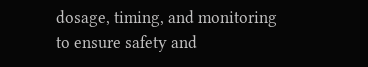dosage, timing, and monitoring to ensure safety and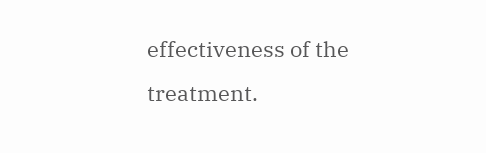effectiveness of the treatment.